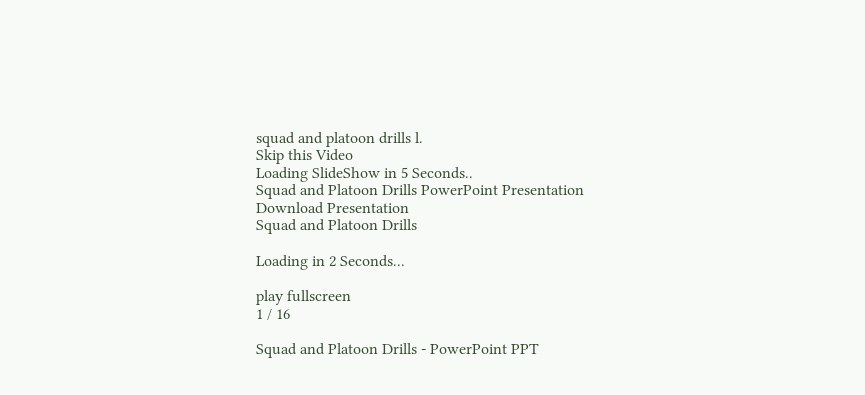squad and platoon drills l.
Skip this Video
Loading SlideShow in 5 Seconds..
Squad and Platoon Drills PowerPoint Presentation
Download Presentation
Squad and Platoon Drills

Loading in 2 Seconds...

play fullscreen
1 / 16

Squad and Platoon Drills - PowerPoint PPT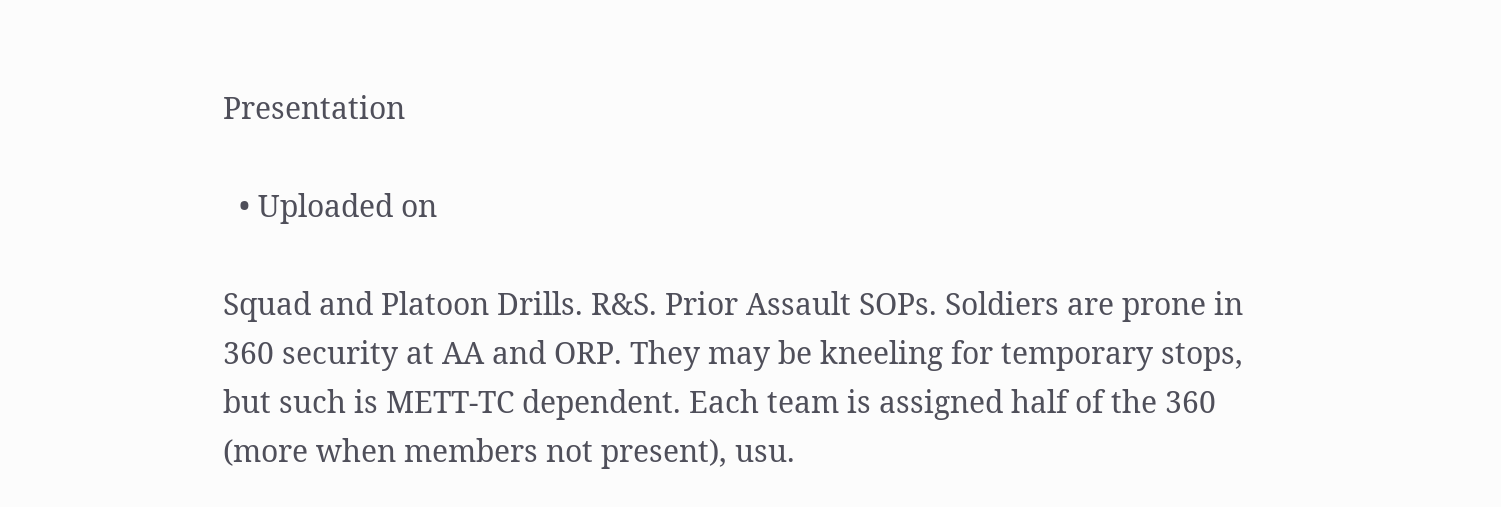Presentation

  • Uploaded on

Squad and Platoon Drills. R&S. Prior Assault SOPs. Soldiers are prone in 360 security at AA and ORP. They may be kneeling for temporary stops, but such is METT-TC dependent. Each team is assigned half of the 360 (more when members not present), usu.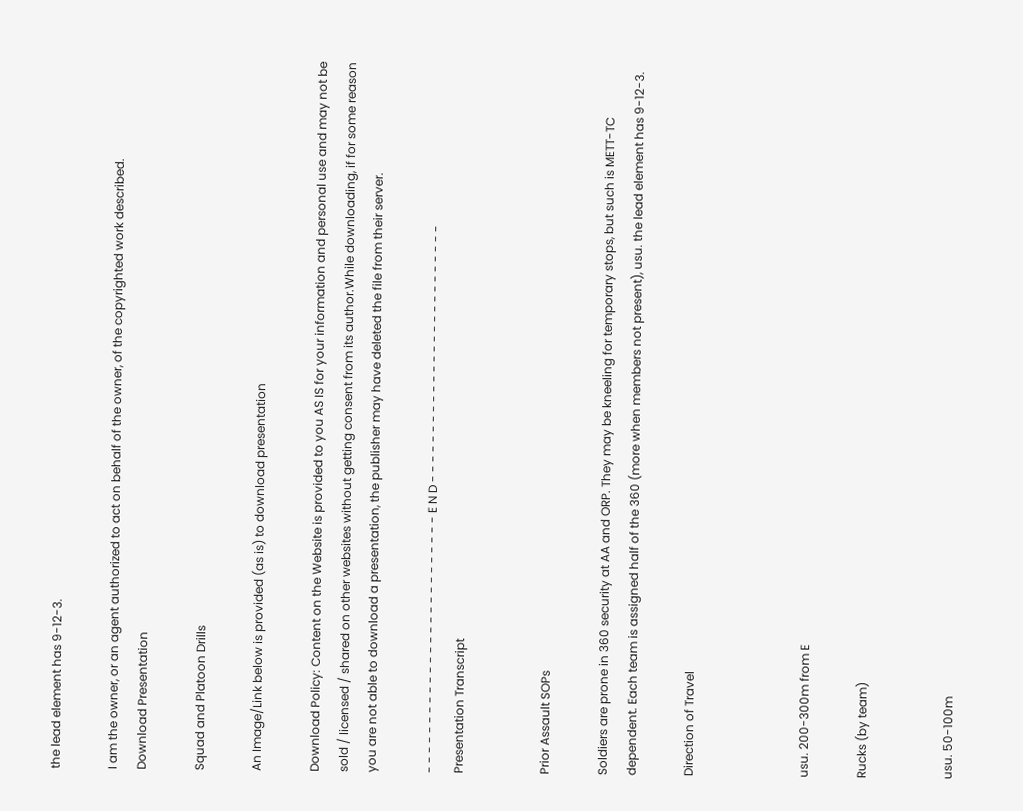the lead element has 9-12-3.

I am the owner, or an agent authorized to act on behalf of the owner, of the copyrighted work described.
Download Presentation

Squad and Platoon Drills

An Image/Link below is provided (as is) to download presentation

Download Policy: Content on the Website is provided to you AS IS for your information and personal use and may not be sold / licensed / shared on other websites without getting consent from its author.While downloading, if for some reason you are not able to download a presentation, the publisher may have deleted the file from their server.

- - - - - - - - - - - - - - - - - - - - - - - - - - E N D - - - - - - - - - - - - - - - - - - - - - - - - - -
Presentation Transcript


Prior Assault SOPs

Soldiers are prone in 360 security at AA and ORP. They may be kneeling for temporary stops, but such is METT-TC dependent. Each team is assigned half of the 360 (more when members not present), usu. the lead element has 9-12-3.

Direction of Travel



usu. 200-300m from E

Rucks (by team)


usu. 50-100m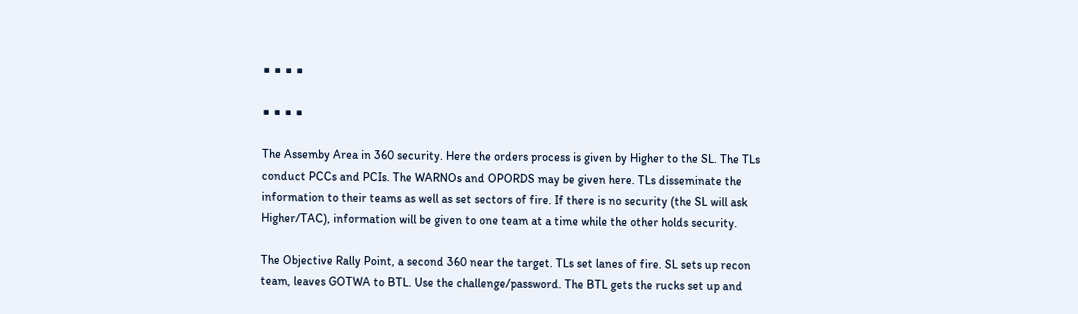■ ■ ■ ■

■ ■ ■ ■

The Assemby Area in 360 security. Here the orders process is given by Higher to the SL. The TLs conduct PCCs and PCIs. The WARNOs and OPORDS may be given here. TLs disseminate the information to their teams as well as set sectors of fire. If there is no security (the SL will ask Higher/TAC), information will be given to one team at a time while the other holds security.

The Objective Rally Point, a second 360 near the target. TLs set lanes of fire. SL sets up recon team, leaves GOTWA to BTL. Use the challenge/password. The BTL gets the rucks set up and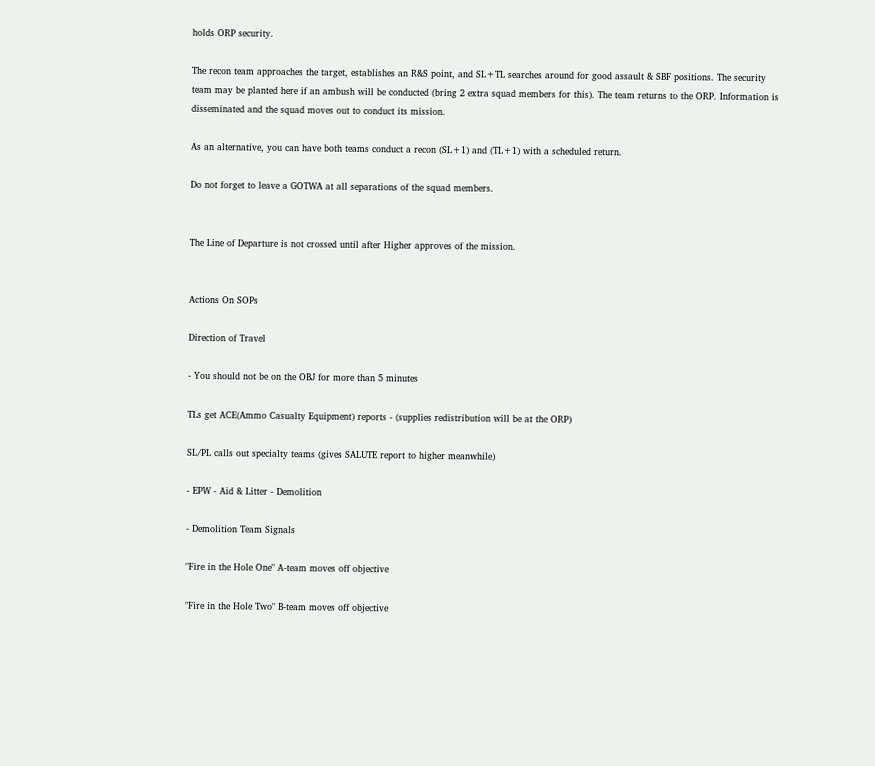holds ORP security.

The recon team approaches the target, establishes an R&S point, and SL+TL searches around for good assault & SBF positions. The security team may be planted here if an ambush will be conducted (bring 2 extra squad members for this). The team returns to the ORP. Information is disseminated and the squad moves out to conduct its mission.

As an alternative, you can have both teams conduct a recon (SL+1) and (TL+1) with a scheduled return.

Do not forget to leave a GOTWA at all separations of the squad members.


The Line of Departure is not crossed until after Higher approves of the mission.


Actions On SOPs

Direction of Travel

- You should not be on the OBJ for more than 5 minutes

TLs get ACE(Ammo Casualty Equipment) reports - (supplies redistribution will be at the ORP)

SL/PL calls out specialty teams (gives SALUTE report to higher meanwhile)

- EPW - Aid & Litter - Demolition

- Demolition Team Signals

"Fire in the Hole One" A-team moves off objective

"Fire in the Hole Two" B-team moves off objective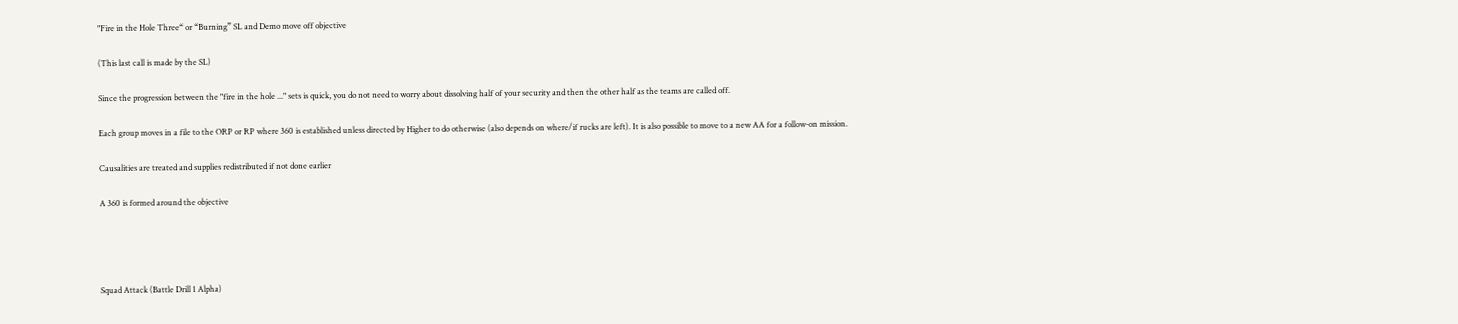"Fire in the Hole Three“ or “Burning” SL and Demo move off objective

(This last call is made by the SL)

Since the progression between the "fire in the hole ..." sets is quick, you do not need to worry about dissolving half of your security and then the other half as the teams are called off.

Each group moves in a file to the ORP or RP where 360 is established unless directed by Higher to do otherwise (also depends on where/if rucks are left). It is also possible to move to a new AA for a follow-on mission.

Causalities are treated and supplies redistributed if not done earlier

A 360 is formed around the objective




Squad Attack (Battle Drill 1 Alpha)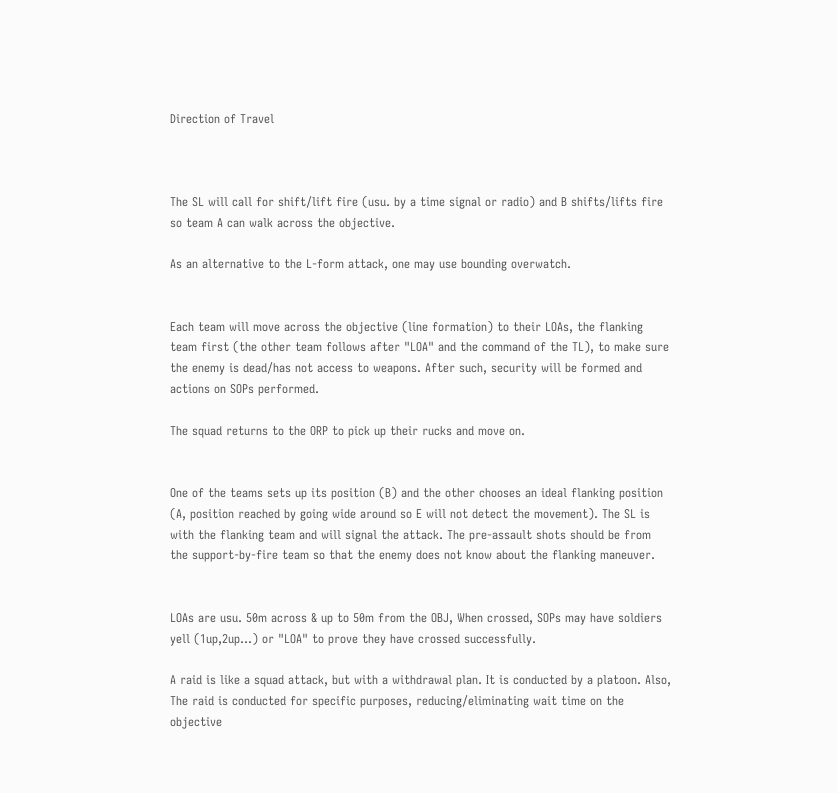Direction of Travel



The SL will call for shift/lift fire (usu. by a time signal or radio) and B shifts/lifts fire so team A can walk across the objective.

As an alternative to the L-form attack, one may use bounding overwatch.


Each team will move across the objective (line formation) to their LOAs, the flanking team first (the other team follows after "LOA" and the command of the TL), to make sure the enemy is dead/has not access to weapons. After such, security will be formed and actions on SOPs performed.

The squad returns to the ORP to pick up their rucks and move on.


One of the teams sets up its position (B) and the other chooses an ideal flanking position (A, position reached by going wide around so E will not detect the movement). The SL is with the flanking team and will signal the attack. The pre-assault shots should be from the support-by-fire team so that the enemy does not know about the flanking maneuver.


LOAs are usu. 50m across & up to 50m from the OBJ, When crossed, SOPs may have soldiers yell (1up,2up...) or "LOA" to prove they have crossed successfully.

A raid is like a squad attack, but with a withdrawal plan. It is conducted by a platoon. Also, The raid is conducted for specific purposes, reducing/eliminating wait time on the objective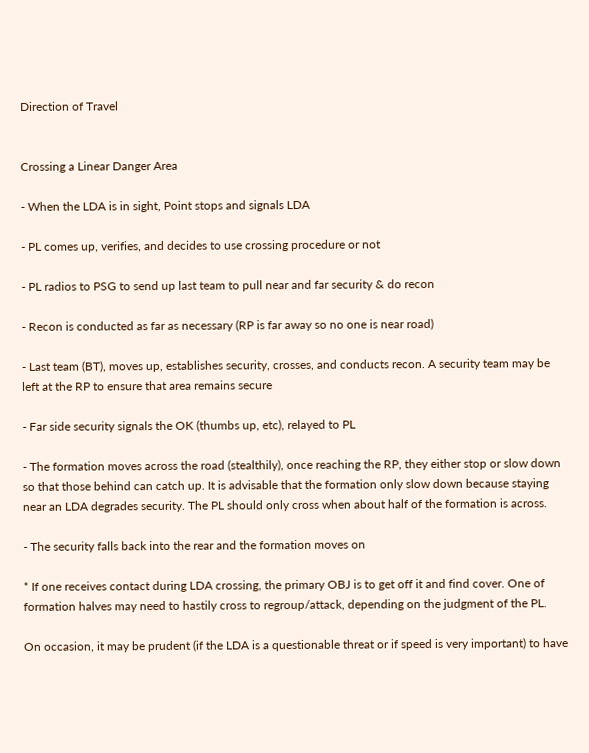Direction of Travel


Crossing a Linear Danger Area

- When the LDA is in sight, Point stops and signals LDA

- PL comes up, verifies, and decides to use crossing procedure or not

- PL radios to PSG to send up last team to pull near and far security & do recon

- Recon is conducted as far as necessary (RP is far away so no one is near road)

- Last team (BT), moves up, establishes security, crosses, and conducts recon. A security team may be left at the RP to ensure that area remains secure

- Far side security signals the OK (thumbs up, etc), relayed to PL

- The formation moves across the road (stealthily), once reaching the RP, they either stop or slow down so that those behind can catch up. It is advisable that the formation only slow down because staying near an LDA degrades security. The PL should only cross when about half of the formation is across.

- The security falls back into the rear and the formation moves on

* If one receives contact during LDA crossing, the primary OBJ is to get off it and find cover. One of formation halves may need to hastily cross to regroup/attack, depending on the judgment of the PL.

On occasion, it may be prudent (if the LDA is a questionable threat or if speed is very important) to have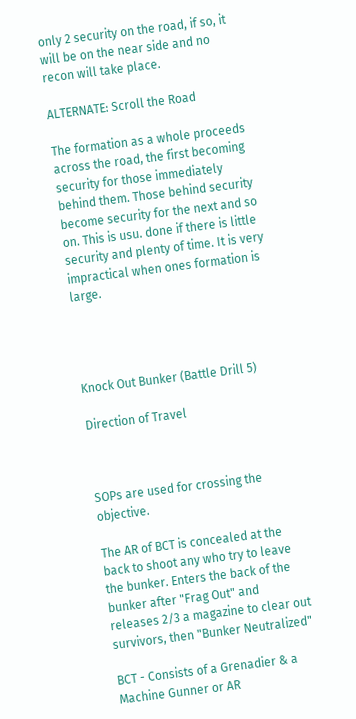only 2 security on the road, if so, it will be on the near side and no recon will take place.

ALTERNATE: Scroll the Road

The formation as a whole proceeds across the road, the first becoming security for those immediately behind them. Those behind security become security for the next and so on. This is usu. done if there is little security and plenty of time. It is very impractical when ones formation is large.




Knock Out Bunker (Battle Drill 5)

Direction of Travel



SOPs are used for crossing the objective.

The AR of BCT is concealed at the back to shoot any who try to leave the bunker. Enters the back of the bunker after "Frag Out" and releases 2/3 a magazine to clear out survivors, then "Bunker Neutralized"

BCT - Consists of a Grenadier & a Machine Gunner or AR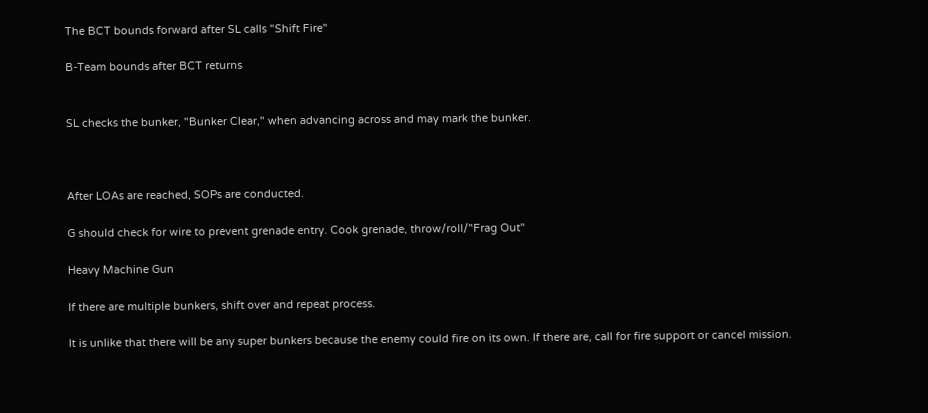The BCT bounds forward after SL calls "Shift Fire"

B-Team bounds after BCT returns


SL checks the bunker, "Bunker Clear," when advancing across and may mark the bunker.



After LOAs are reached, SOPs are conducted.

G should check for wire to prevent grenade entry. Cook grenade, throw/roll/"Frag Out"

Heavy Machine Gun

If there are multiple bunkers, shift over and repeat process.

It is unlike that there will be any super bunkers because the enemy could fire on its own. If there are, call for fire support or cancel mission.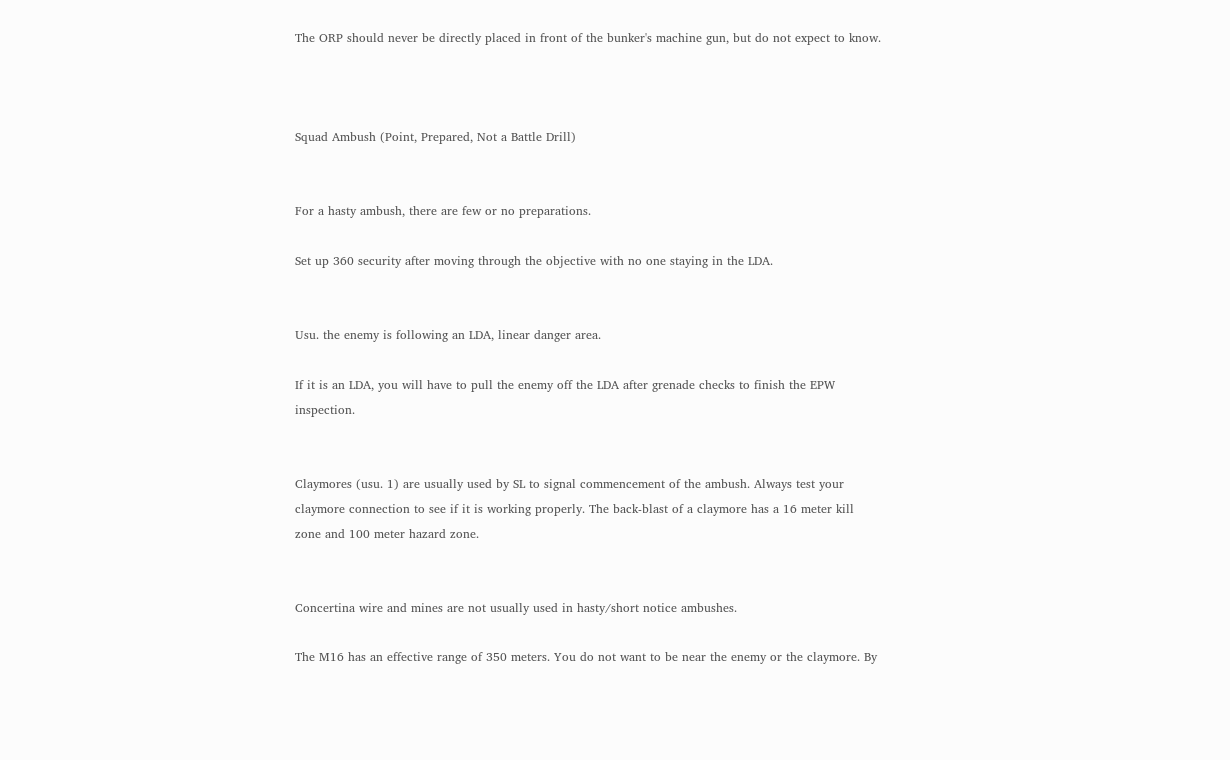The ORP should never be directly placed in front of the bunker's machine gun, but do not expect to know.



Squad Ambush (Point, Prepared, Not a Battle Drill)


For a hasty ambush, there are few or no preparations.

Set up 360 security after moving through the objective with no one staying in the LDA.


Usu. the enemy is following an LDA, linear danger area.

If it is an LDA, you will have to pull the enemy off the LDA after grenade checks to finish the EPW inspection.


Claymores (usu. 1) are usually used by SL to signal commencement of the ambush. Always test your claymore connection to see if it is working properly. The back-blast of a claymore has a 16 meter kill zone and 100 meter hazard zone.


Concertina wire and mines are not usually used in hasty/short notice ambushes.

The M16 has an effective range of 350 meters. You do not want to be near the enemy or the claymore. By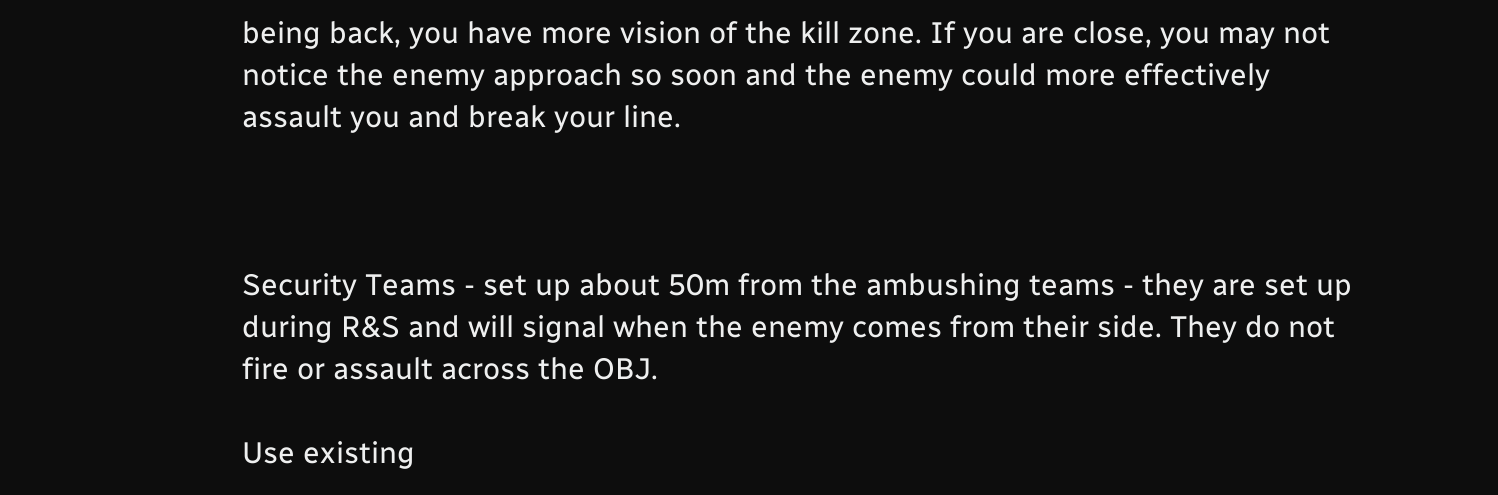being back, you have more vision of the kill zone. If you are close, you may not notice the enemy approach so soon and the enemy could more effectively assault you and break your line.



Security Teams - set up about 50m from the ambushing teams - they are set up during R&S and will signal when the enemy comes from their side. They do not fire or assault across the OBJ.

Use existing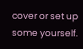cover or set up some yourself.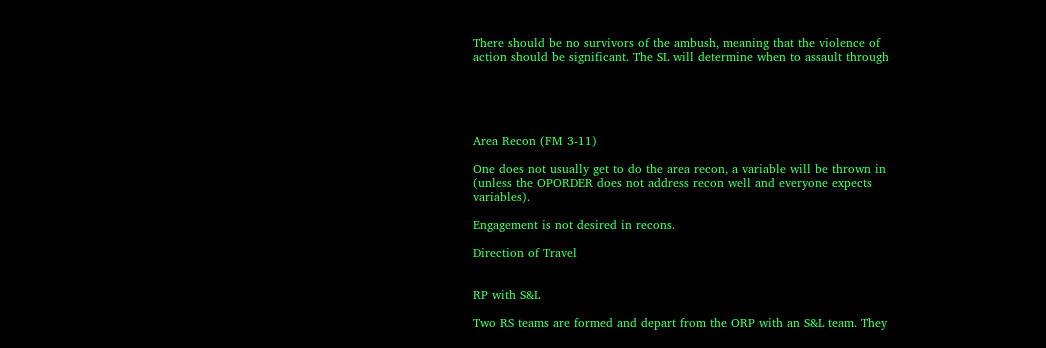There should be no survivors of the ambush, meaning that the violence of action should be significant. The SL will determine when to assault through





Area Recon (FM 3-11)

One does not usually get to do the area recon, a variable will be thrown in (unless the OPORDER does not address recon well and everyone expects variables).

Engagement is not desired in recons.

Direction of Travel


RP with S&L

Two RS teams are formed and depart from the ORP with an S&L team. They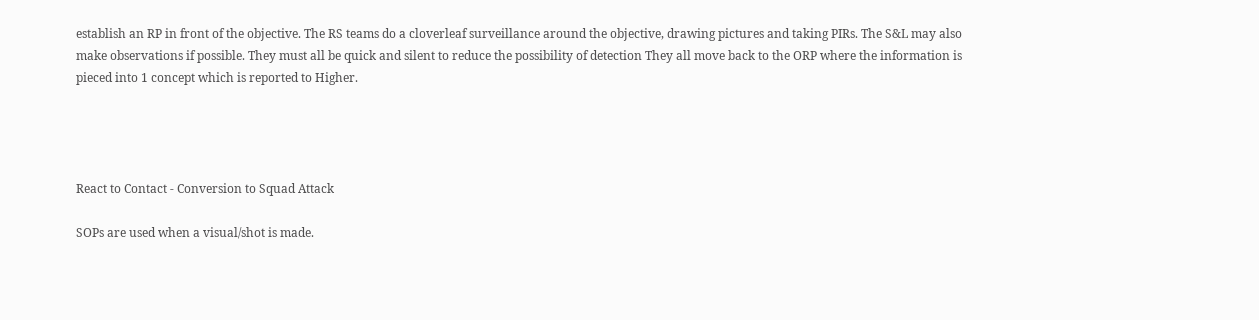establish an RP in front of the objective. The RS teams do a cloverleaf surveillance around the objective, drawing pictures and taking PIRs. The S&L may also make observations if possible. They must all be quick and silent to reduce the possibility of detection They all move back to the ORP where the information is pieced into 1 concept which is reported to Higher.




React to Contact - Conversion to Squad Attack

SOPs are used when a visual/shot is made.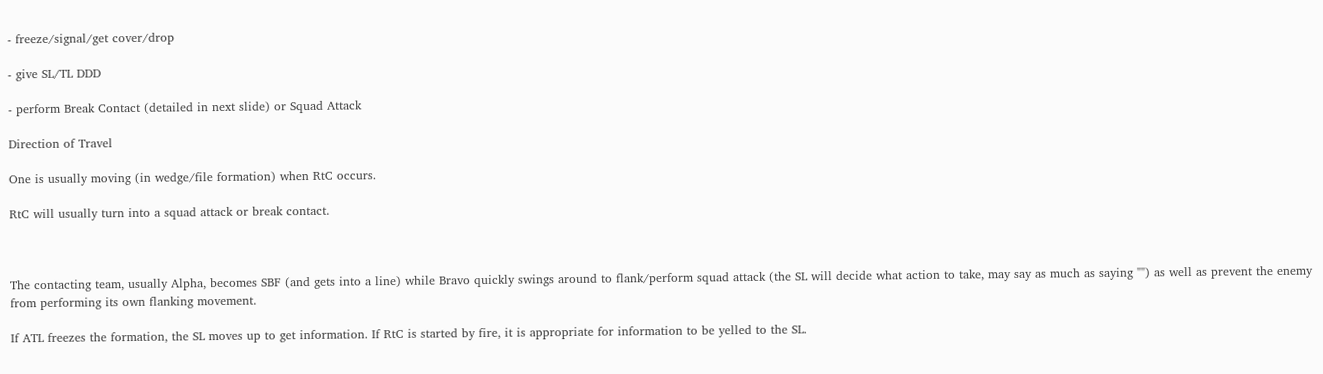- freeze/signal/get cover/drop

- give SL/TL DDD

- perform Break Contact (detailed in next slide) or Squad Attack

Direction of Travel

One is usually moving (in wedge/file formation) when RtC occurs.

RtC will usually turn into a squad attack or break contact.



The contacting team, usually Alpha, becomes SBF (and gets into a line) while Bravo quickly swings around to flank/perform squad attack (the SL will decide what action to take, may say as much as saying "") as well as prevent the enemy from performing its own flanking movement.

If ATL freezes the formation, the SL moves up to get information. If RtC is started by fire, it is appropriate for information to be yelled to the SL.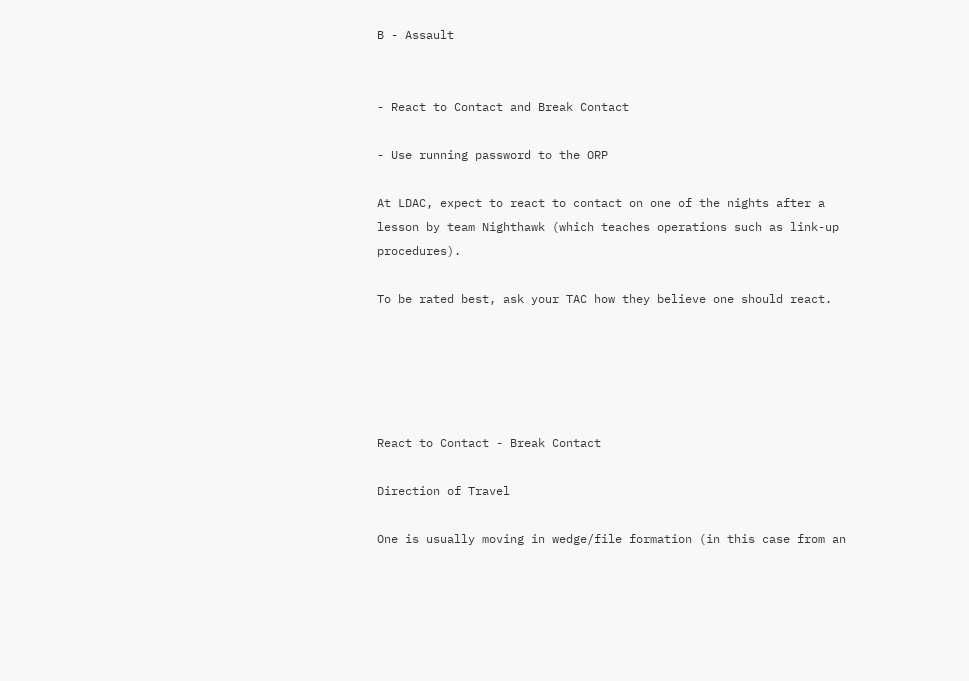B - Assault


- React to Contact and Break Contact

- Use running password to the ORP

At LDAC, expect to react to contact on one of the nights after a lesson by team Nighthawk (which teaches operations such as link-up procedures).

To be rated best, ask your TAC how they believe one should react.





React to Contact - Break Contact

Direction of Travel

One is usually moving in wedge/file formation (in this case from an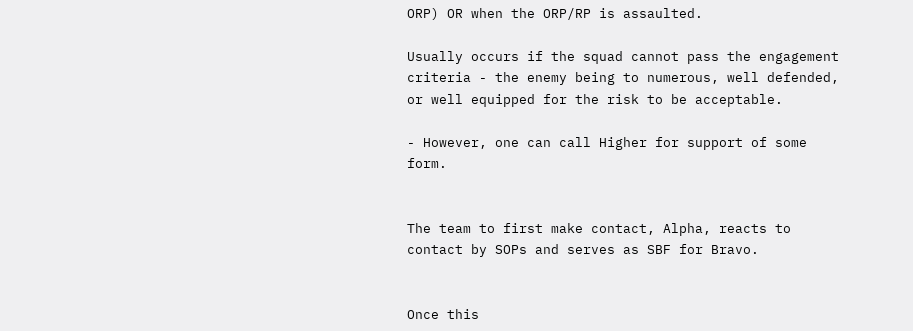ORP) OR when the ORP/RP is assaulted.

Usually occurs if the squad cannot pass the engagement criteria - the enemy being to numerous, well defended, or well equipped for the risk to be acceptable.

- However, one can call Higher for support of some form.


The team to first make contact, Alpha, reacts to contact by SOPs and serves as SBF for Bravo.


Once this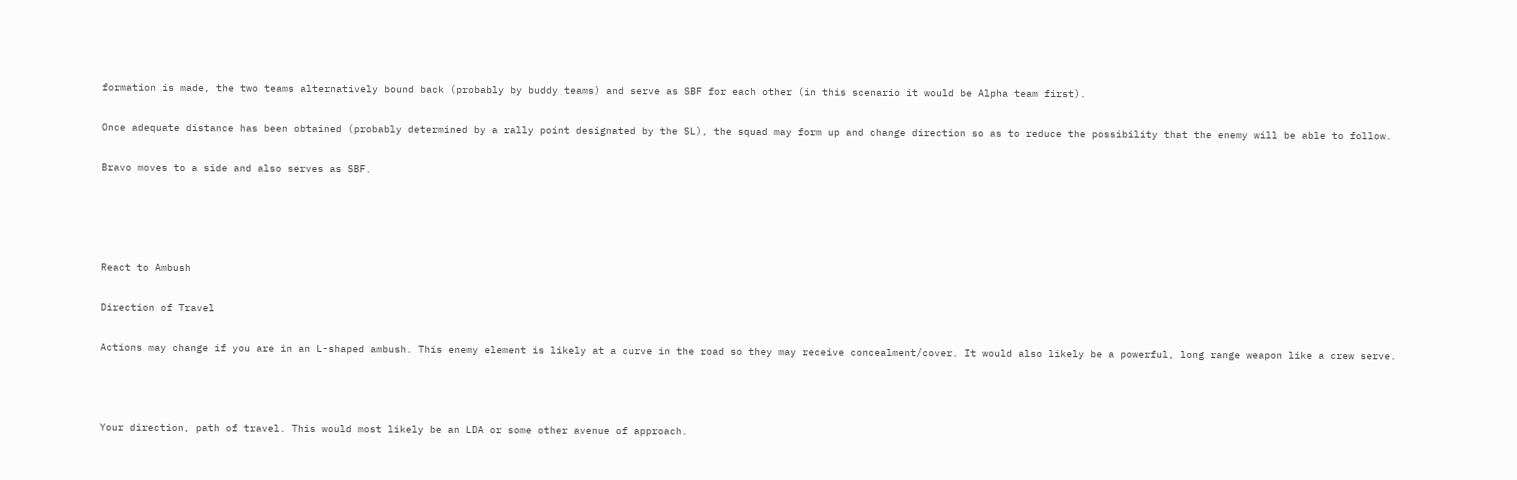formation is made, the two teams alternatively bound back (probably by buddy teams) and serve as SBF for each other (in this scenario it would be Alpha team first).

Once adequate distance has been obtained (probably determined by a rally point designated by the SL), the squad may form up and change direction so as to reduce the possibility that the enemy will be able to follow.

Bravo moves to a side and also serves as SBF.




React to Ambush

Direction of Travel

Actions may change if you are in an L-shaped ambush. This enemy element is likely at a curve in the road so they may receive concealment/cover. It would also likely be a powerful, long range weapon like a crew serve.



Your direction, path of travel. This would most likely be an LDA or some other avenue of approach.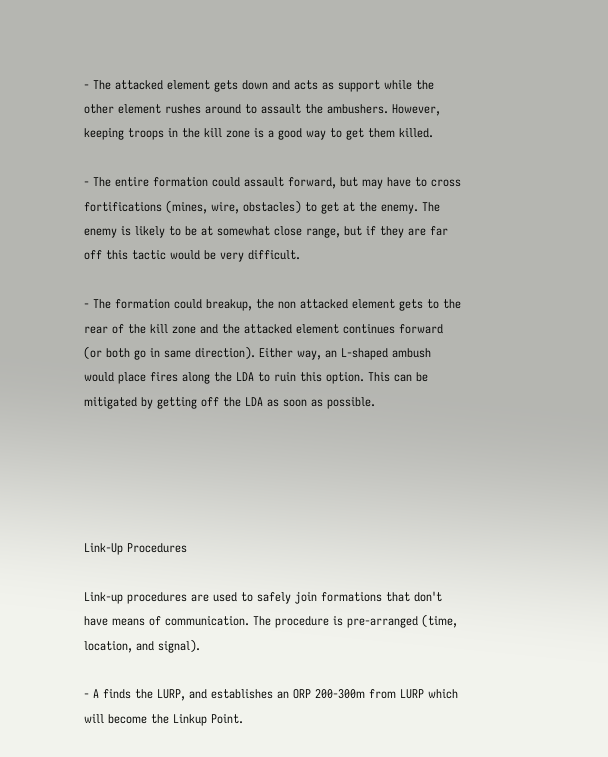- The attacked element gets down and acts as support while the other element rushes around to assault the ambushers. However, keeping troops in the kill zone is a good way to get them killed.

- The entire formation could assault forward, but may have to cross fortifications (mines, wire, obstacles) to get at the enemy. The enemy is likely to be at somewhat close range, but if they are far off this tactic would be very difficult.

- The formation could breakup, the non attacked element gets to the rear of the kill zone and the attacked element continues forward (or both go in same direction). Either way, an L-shaped ambush would place fires along the LDA to ruin this option. This can be mitigated by getting off the LDA as soon as possible.





Link-Up Procedures

Link-up procedures are used to safely join formations that don't have means of communication. The procedure is pre-arranged (time, location, and signal).

- A finds the LURP, and establishes an ORP 200-300m from LURP which will become the Linkup Point.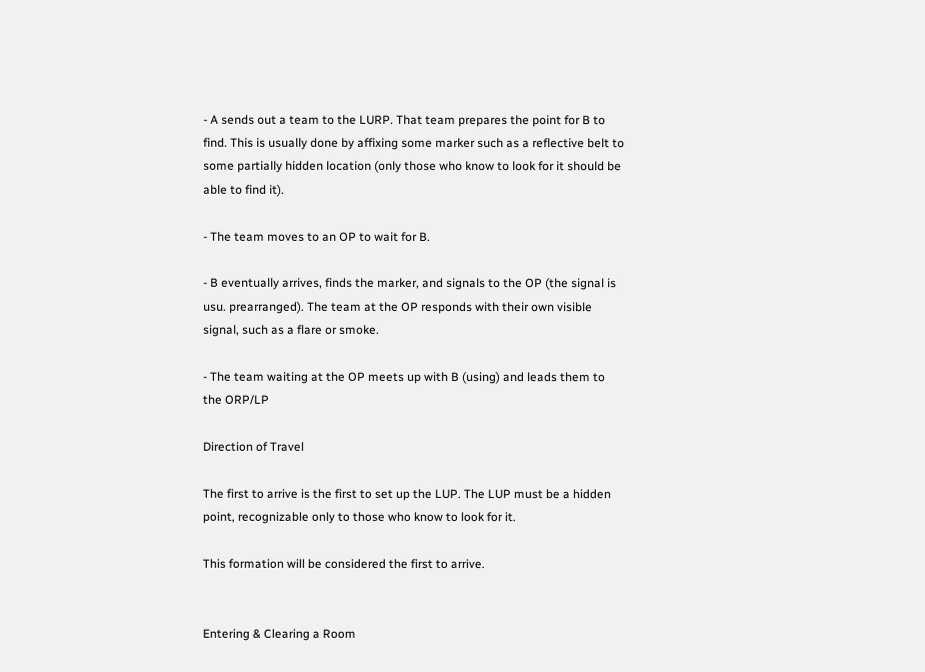- A sends out a team to the LURP. That team prepares the point for B to find. This is usually done by affixing some marker such as a reflective belt to some partially hidden location (only those who know to look for it should be able to find it).

- The team moves to an OP to wait for B.

- B eventually arrives, finds the marker, and signals to the OP (the signal is usu. prearranged). The team at the OP responds with their own visible signal, such as a flare or smoke.

- The team waiting at the OP meets up with B (using) and leads them to the ORP/LP

Direction of Travel

The first to arrive is the first to set up the LUP. The LUP must be a hidden point, recognizable only to those who know to look for it.

This formation will be considered the first to arrive.


Entering & Clearing a Room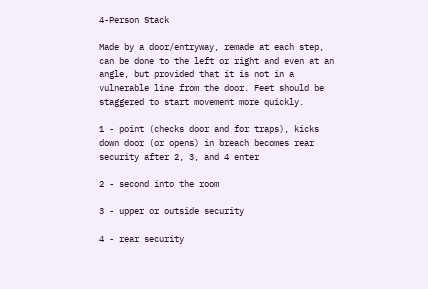4-Person Stack

Made by a door/entryway, remade at each step, can be done to the left or right and even at an angle, but provided that it is not in a vulnerable line from the door. Feet should be staggered to start movement more quickly.

1 - point (checks door and for traps), kicks down door (or opens) in breach becomes rear security after 2, 3, and 4 enter

2 - second into the room

3 - upper or outside security

4 - rear security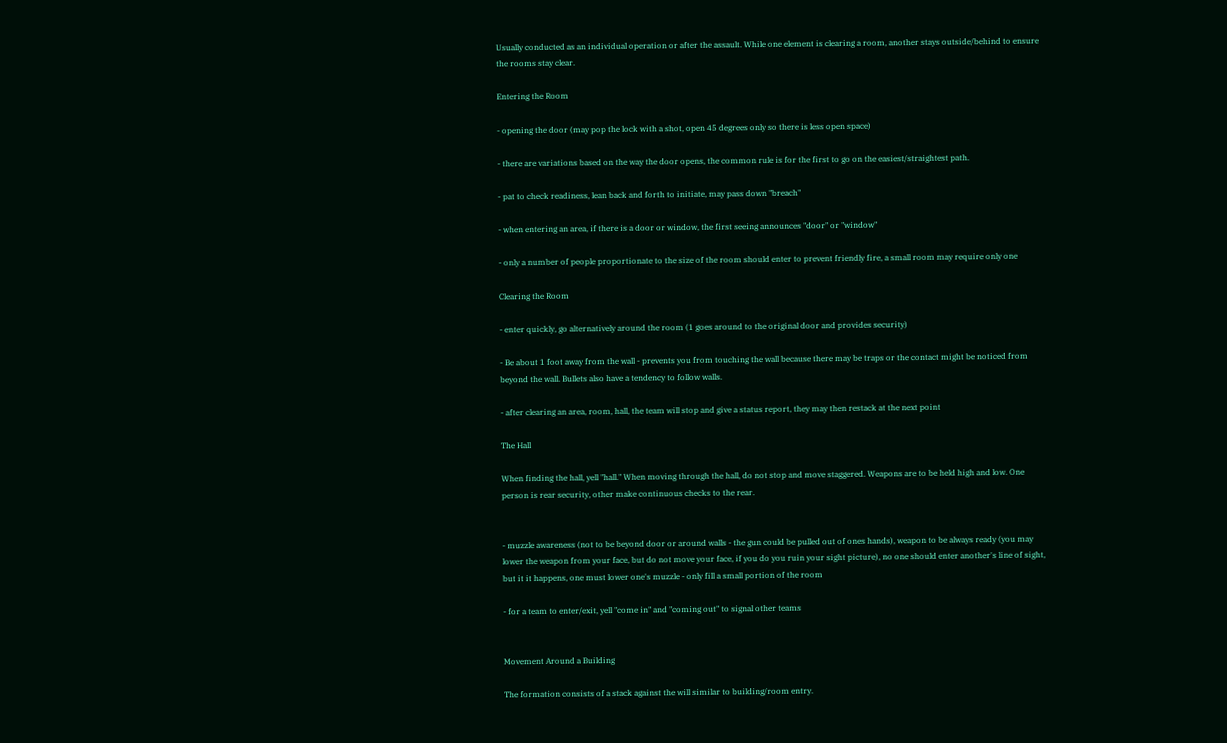Usually conducted as an individual operation or after the assault. While one element is clearing a room, another stays outside/behind to ensure the rooms stay clear.

Entering the Room

- opening the door (may pop the lock with a shot, open 45 degrees only so there is less open space)

- there are variations based on the way the door opens, the common rule is for the first to go on the easiest/straightest path.

- pat to check readiness, lean back and forth to initiate, may pass down "breach"

- when entering an area, if there is a door or window, the first seeing announces "door" or "window"

- only a number of people proportionate to the size of the room should enter to prevent friendly fire, a small room may require only one

Clearing the Room

- enter quickly, go alternatively around the room (1 goes around to the original door and provides security)

- Be about 1 foot away from the wall - prevents you from touching the wall because there may be traps or the contact might be noticed from beyond the wall. Bullets also have a tendency to follow walls.

- after clearing an area, room, hall, the team will stop and give a status report, they may then restack at the next point

The Hall

When finding the hall, yell "hall." When moving through the hall, do not stop and move staggered. Weapons are to be held high and low. One person is rear security, other make continuous checks to the rear.


- muzzle awareness (not to be beyond door or around walls - the gun could be pulled out of ones hands), weapon to be always ready (you may lower the weapon from your face, but do not move your face, if you do you ruin your sight picture), no one should enter another's line of sight, but it it happens, one must lower one's muzzle - only fill a small portion of the room

- for a team to enter/exit, yell "come in" and "coming out" to signal other teams


Movement Around a Building

The formation consists of a stack against the will similar to building/room entry.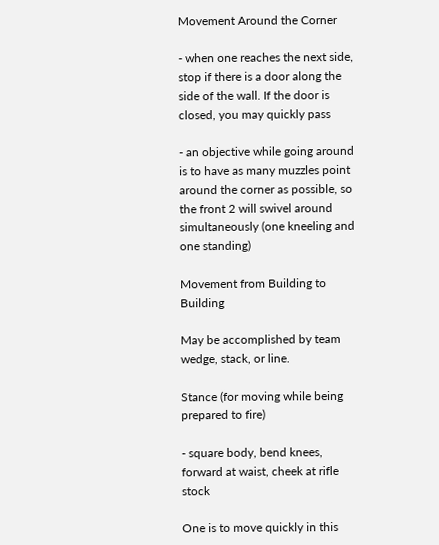Movement Around the Corner

- when one reaches the next side, stop if there is a door along the side of the wall. If the door is closed, you may quickly pass

- an objective while going around is to have as many muzzles point around the corner as possible, so the front 2 will swivel around simultaneously (one kneeling and one standing)

Movement from Building to Building

May be accomplished by team wedge, stack, or line.

Stance (for moving while being prepared to fire)

- square body, bend knees, forward at waist, cheek at rifle stock

One is to move quickly in this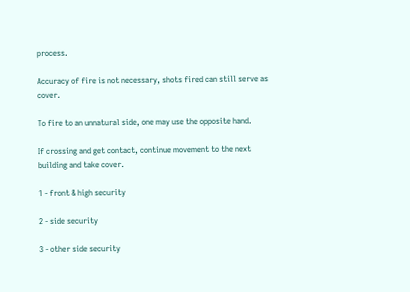process.

Accuracy of fire is not necessary, shots fired can still serve as cover.

To fire to an unnatural side, one may use the opposite hand.

If crossing and get contact, continue movement to the next building and take cover.

1 - front & high security

2 - side security

3 - other side security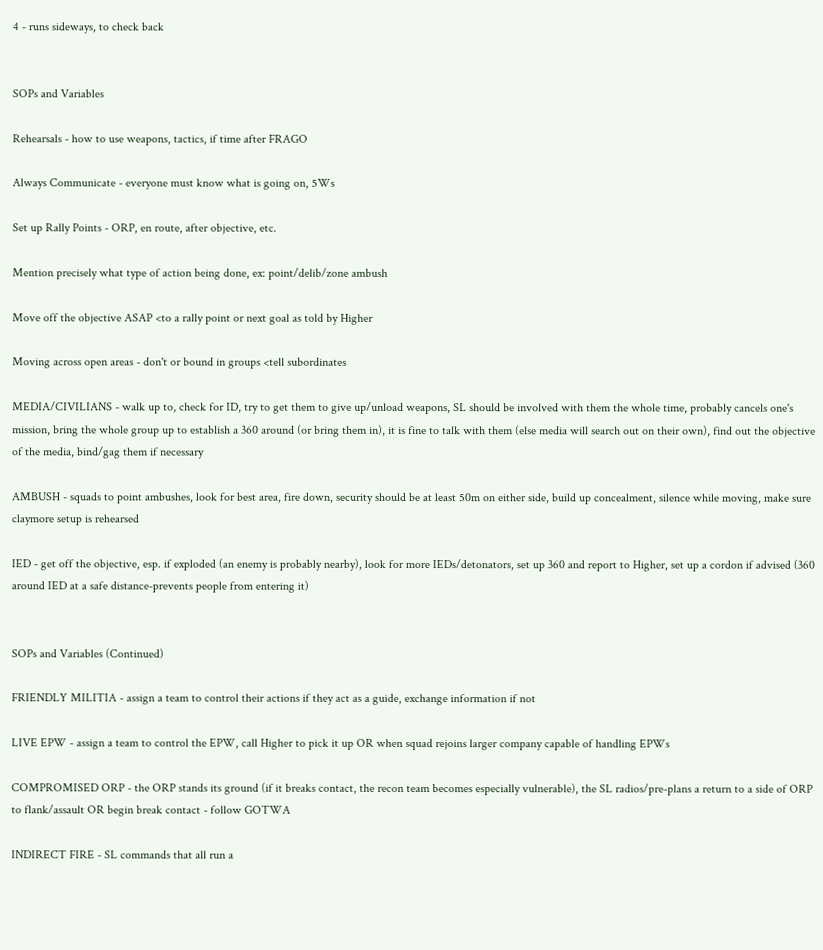4 - runs sideways, to check back


SOPs and Variables

Rehearsals - how to use weapons, tactics, if time after FRAGO

Always Communicate - everyone must know what is going on, 5Ws

Set up Rally Points - ORP, en route, after objective, etc.

Mention precisely what type of action being done, ex: point/delib/zone ambush

Move off the objective ASAP <to a rally point or next goal as told by Higher

Moving across open areas - don't or bound in groups <tell subordinates

MEDIA/CIVILIANS - walk up to, check for ID, try to get them to give up/unload weapons, SL should be involved with them the whole time, probably cancels one's mission, bring the whole group up to establish a 360 around (or bring them in), it is fine to talk with them (else media will search out on their own), find out the objective of the media, bind/gag them if necessary

AMBUSH - squads to point ambushes, look for best area, fire down, security should be at least 50m on either side, build up concealment, silence while moving, make sure claymore setup is rehearsed

IED - get off the objective, esp. if exploded (an enemy is probably nearby), look for more IEDs/detonators, set up 360 and report to Higher, set up a cordon if advised (360 around IED at a safe distance-prevents people from entering it)


SOPs and Variables (Continued)

FRIENDLY MILITIA - assign a team to control their actions if they act as a guide, exchange information if not

LIVE EPW - assign a team to control the EPW, call Higher to pick it up OR when squad rejoins larger company capable of handling EPWs

COMPROMISED ORP - the ORP stands its ground (if it breaks contact, the recon team becomes especially vulnerable), the SL radios/pre-plans a return to a side of ORP to flank/assault OR begin break contact - follow GOTWA

INDIRECT FIRE - SL commands that all run a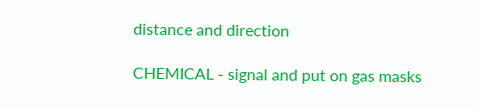distance and direction

CHEMICAL - signal and put on gas masks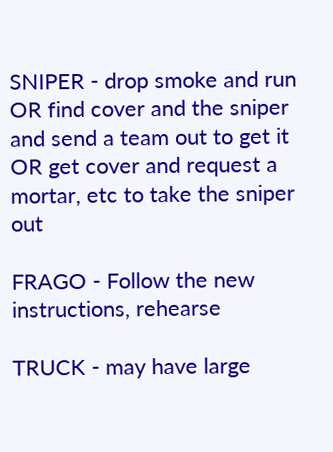SNIPER - drop smoke and run OR find cover and the sniper and send a team out to get it OR get cover and request a mortar, etc to take the sniper out

FRAGO - Follow the new instructions, rehearse

TRUCK - may have large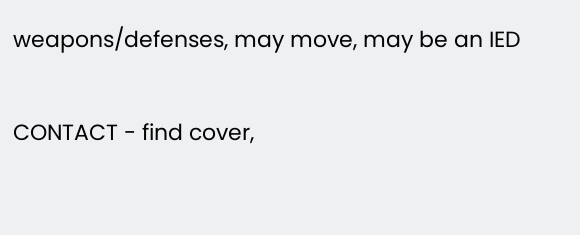weapons/defenses, may move, may be an IED

CONTACT - find cover,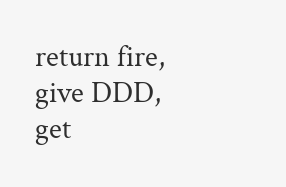return fire, give DDD, get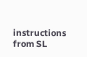instructions from SL